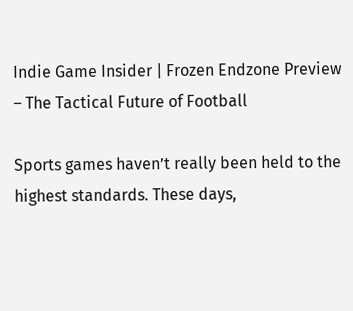Indie Game Insider | Frozen Endzone Preview – The Tactical Future of Football

Sports games haven’t really been held to the highest standards. These days,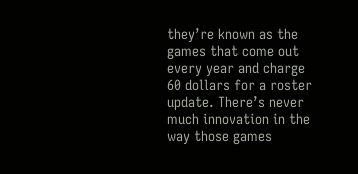they’re known as the games that come out every year and charge 60 dollars for a roster update. There’s never much innovation in the way those games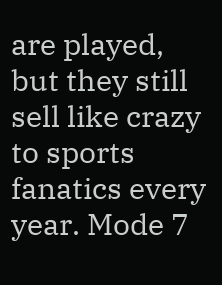are played, but they still sell like crazy to sports fanatics every year. Mode 7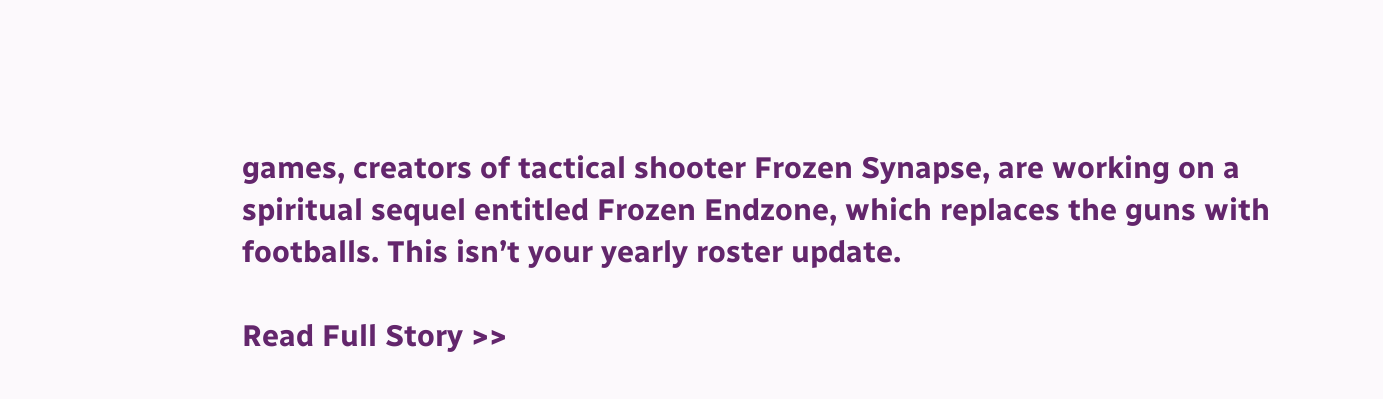games, creators of tactical shooter Frozen Synapse, are working on a spiritual sequel entitled Frozen Endzone, which replaces the guns with footballs. This isn’t your yearly roster update.

Read Full Story >>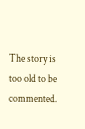The story is too old to be commented.